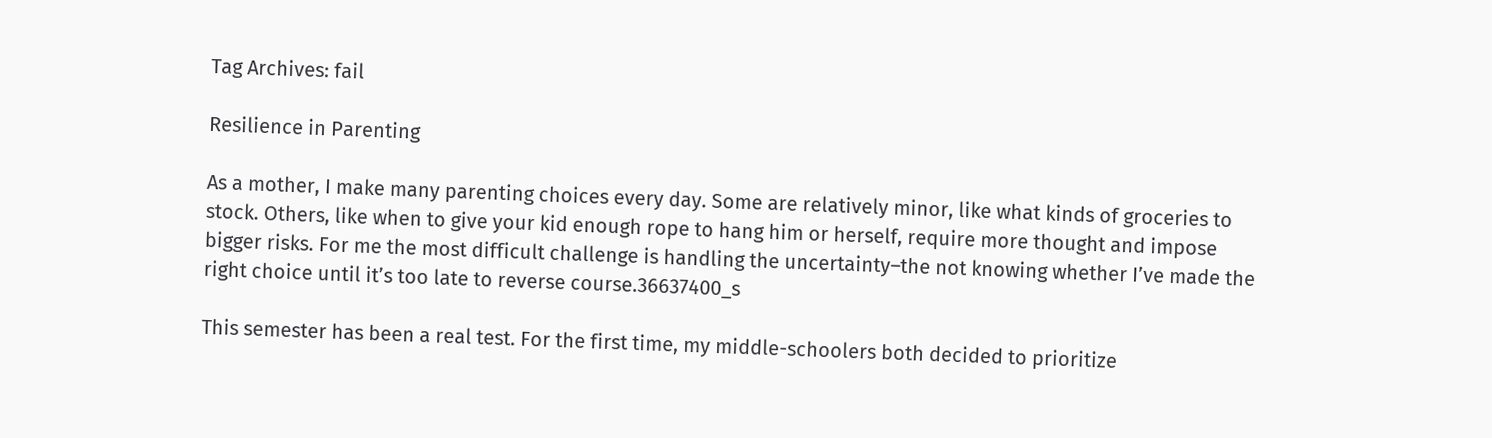Tag Archives: fail

Resilience in Parenting

As a mother, I make many parenting choices every day. Some are relatively minor, like what kinds of groceries to stock. Others, like when to give your kid enough rope to hang him or herself, require more thought and impose bigger risks. For me the most difficult challenge is handling the uncertainty–the not knowing whether I’ve made the right choice until it’s too late to reverse course.36637400_s

This semester has been a real test. For the first time, my middle-schoolers both decided to prioritize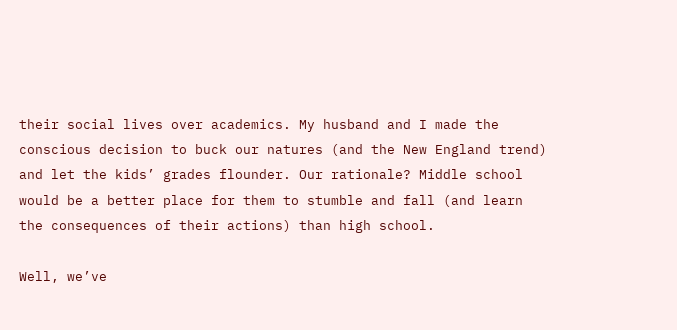their social lives over academics. My husband and I made the conscious decision to buck our natures (and the New England trend) and let the kids’ grades flounder. Our rationale? Middle school would be a better place for them to stumble and fall (and learn the consequences of their actions) than high school.

Well, we’ve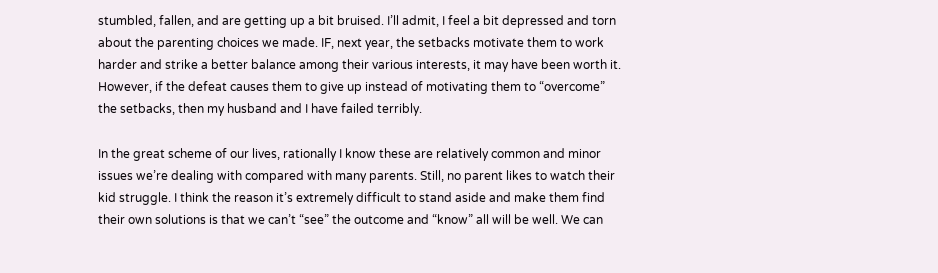stumbled, fallen, and are getting up a bit bruised. I’ll admit, I feel a bit depressed and torn about the parenting choices we made. IF, next year, the setbacks motivate them to work harder and strike a better balance among their various interests, it may have been worth it. However, if the defeat causes them to give up instead of motivating them to “overcome” the setbacks, then my husband and I have failed terribly.

In the great scheme of our lives, rationally I know these are relatively common and minor issues we’re dealing with compared with many parents. Still, no parent likes to watch their kid struggle. I think the reason it’s extremely difficult to stand aside and make them find their own solutions is that we can’t “see” the outcome and “know” all will be well. We can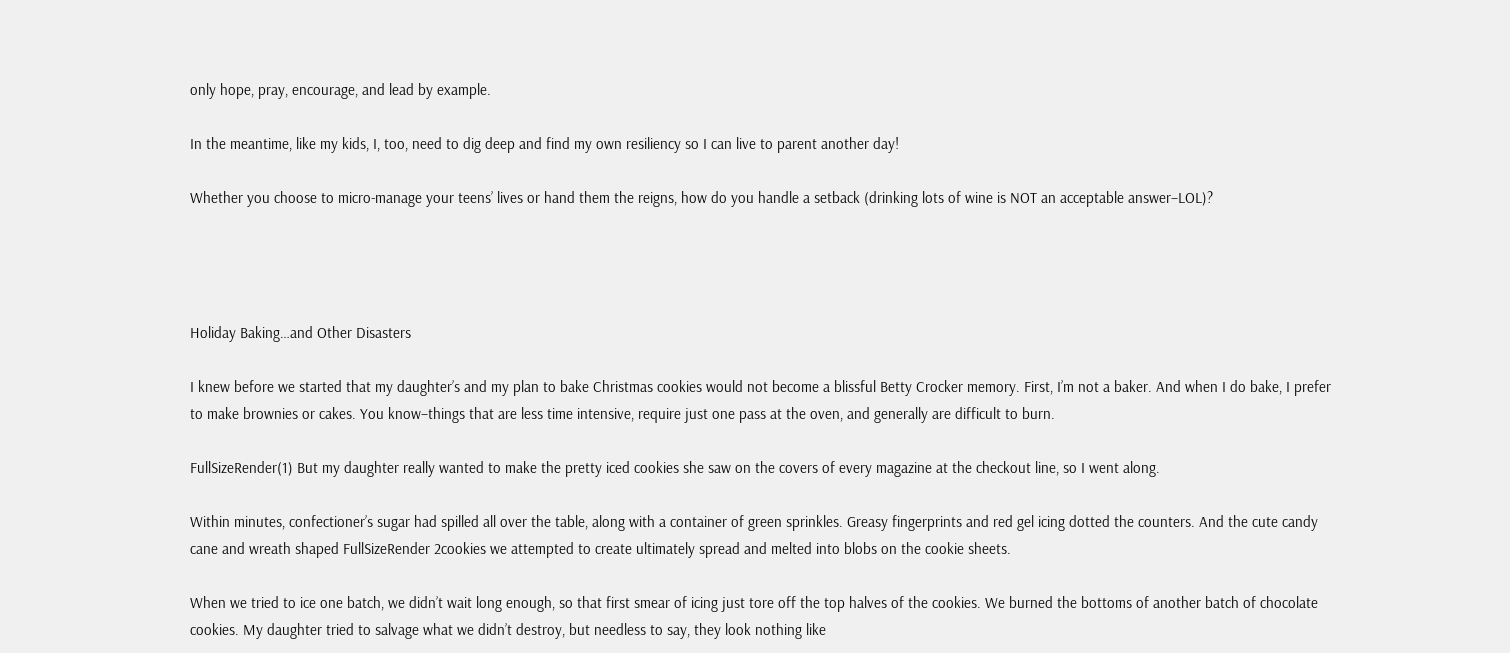only hope, pray, encourage, and lead by example.

In the meantime, like my kids, I, too, need to dig deep and find my own resiliency so I can live to parent another day!

Whether you choose to micro-manage your teens’ lives or hand them the reigns, how do you handle a setback (drinking lots of wine is NOT an acceptable answer–LOL)?




Holiday Baking…and Other Disasters

I knew before we started that my daughter’s and my plan to bake Christmas cookies would not become a blissful Betty Crocker memory. First, I’m not a baker. And when I do bake, I prefer to make brownies or cakes. You know–things that are less time intensive, require just one pass at the oven, and generally are difficult to burn.

FullSizeRender(1) But my daughter really wanted to make the pretty iced cookies she saw on the covers of every magazine at the checkout line, so I went along.

Within minutes, confectioner’s sugar had spilled all over the table, along with a container of green sprinkles. Greasy fingerprints and red gel icing dotted the counters. And the cute candy cane and wreath shaped FullSizeRender 2cookies we attempted to create ultimately spread and melted into blobs on the cookie sheets.

When we tried to ice one batch, we didn’t wait long enough, so that first smear of icing just tore off the top halves of the cookies. We burned the bottoms of another batch of chocolate cookies. My daughter tried to salvage what we didn’t destroy, but needless to say, they look nothing like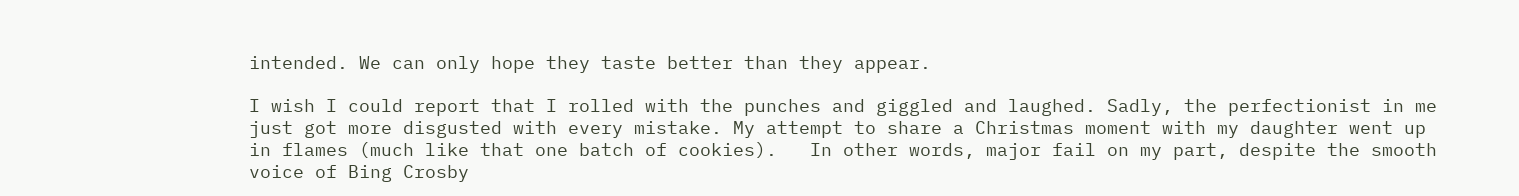intended. We can only hope they taste better than they appear.

I wish I could report that I rolled with the punches and giggled and laughed. Sadly, the perfectionist in me just got more disgusted with every mistake. My attempt to share a Christmas moment with my daughter went up in flames (much like that one batch of cookies).   In other words, major fail on my part, despite the smooth voice of Bing Crosby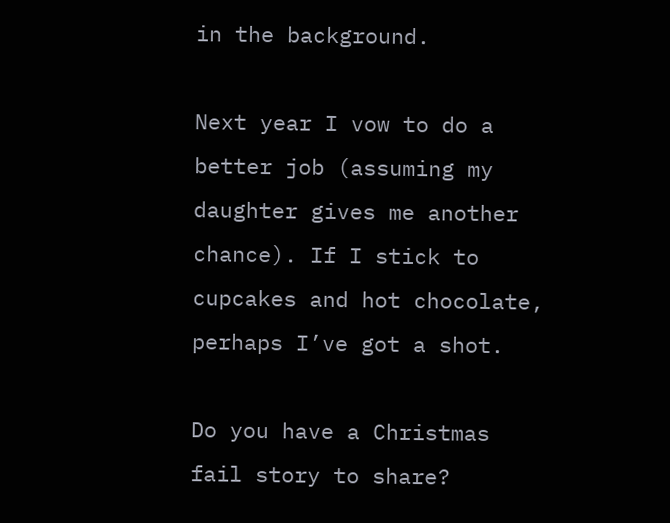in the background.

Next year I vow to do a better job (assuming my daughter gives me another chance). If I stick to cupcakes and hot chocolate, perhaps I’ve got a shot.

Do you have a Christmas fail story to share?